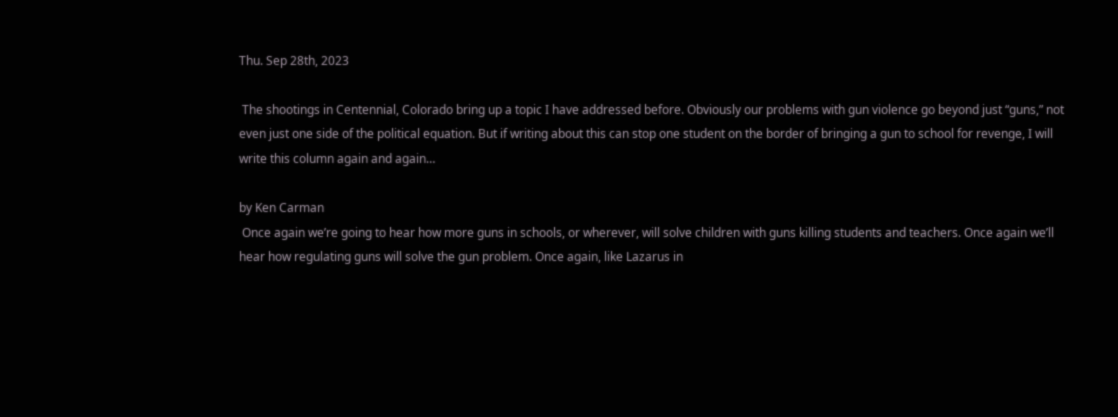Thu. Sep 28th, 2023

 The shootings in Centennial, Colorado bring up a topic I have addressed before. Obviously our problems with gun violence go beyond just “guns,” not even just one side of the political equation. But if writing about this can stop one student on the border of bringing a gun to school for revenge, I will write this column again and again…

by Ken Carman
 Once again we’re going to hear how more guns in schools, or wherever, will solve children with guns killing students and teachers. Once again we’ll hear how regulating guns will solve the gun problem. Once again, like Lazarus in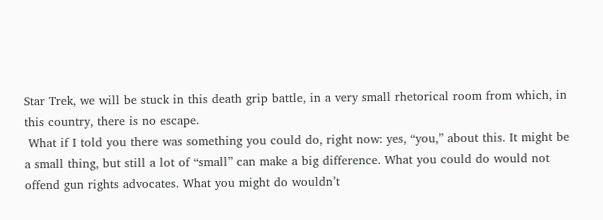Star Trek, we will be stuck in this death grip battle, in a very small rhetorical room from which, in this country, there is no escape.
 What if I told you there was something you could do, right now: yes, “you,” about this. It might be a small thing, but still a lot of “small” can make a big difference. What you could do would not offend gun rights advocates. What you might do wouldn’t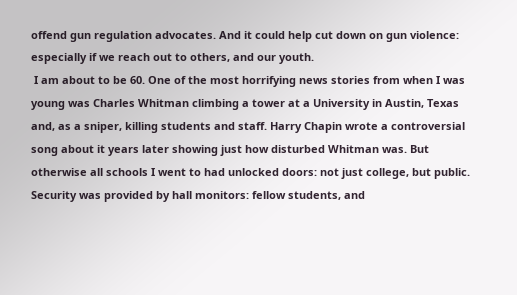offend gun regulation advocates. And it could help cut down on gun violence: especially if we reach out to others, and our youth.
 I am about to be 60. One of the most horrifying news stories from when I was young was Charles Whitman climbing a tower at a University in Austin, Texas and, as a sniper, killing students and staff. Harry Chapin wrote a controversial song about it years later showing just how disturbed Whitman was. But otherwise all schools I went to had unlocked doors: not just college, but public. Security was provided by hall monitors: fellow students, and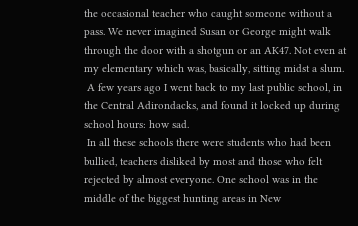the occasional teacher who caught someone without a pass. We never imagined Susan or George might walk through the door with a shotgun or an AK47. Not even at my elementary which was, basically, sitting midst a slum.
 A few years ago I went back to my last public school, in the Central Adirondacks, and found it locked up during school hours: how sad.
 In all these schools there were students who had been bullied, teachers disliked by most and those who felt rejected by almost everyone. One school was in the middle of the biggest hunting areas in New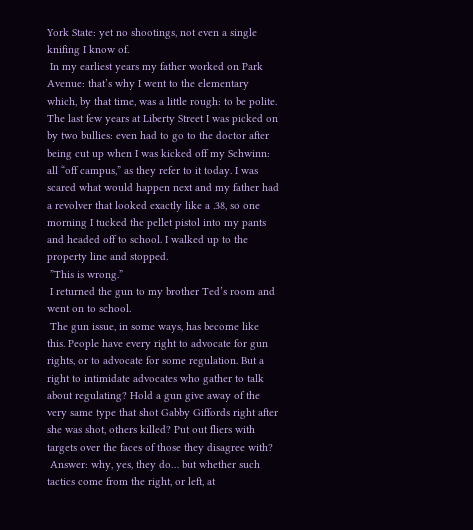York State: yet no shootings, not even a single knifing I know of.
 In my earliest years my father worked on Park Avenue: that’s why I went to the elementary which, by that time, was a little rough: to be polite. The last few years at Liberty Street I was picked on by two bullies: even had to go to the doctor after being cut up when I was kicked off my Schwinn: all “off campus,” as they refer to it today. I was scared what would happen next and my father had a revolver that looked exactly like a .38, so one morning I tucked the pellet pistol into my pants and headed off to school. I walked up to the property line and stopped.
 ”This is wrong.”
 I returned the gun to my brother Ted’s room and went on to school.
 The gun issue, in some ways, has become like this. People have every right to advocate for gun rights, or to advocate for some regulation. But a right to intimidate advocates who gather to talk about regulating? Hold a gun give away of the very same type that shot Gabby Giffords right after she was shot, others killed? Put out fliers with targets over the faces of those they disagree with?
 Answer: why, yes, they do… but whether such tactics come from the right, or left, at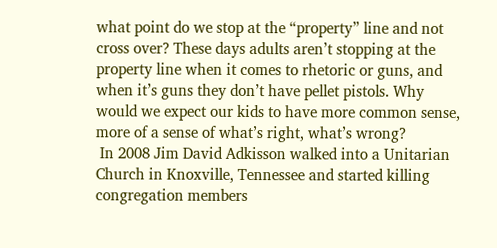what point do we stop at the “property” line and not cross over? These days adults aren’t stopping at the property line when it comes to rhetoric or guns, and when it’s guns they don’t have pellet pistols. Why would we expect our kids to have more common sense, more of a sense of what’s right, what’s wrong?
 In 2008 Jim David Adkisson walked into a Unitarian Church in Knoxville, Tennessee and started killing congregation members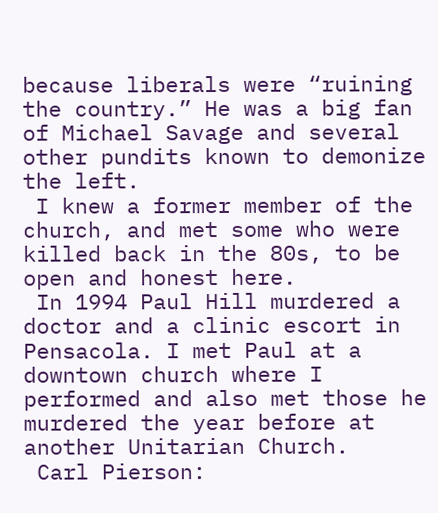because liberals were “ruining the country.” He was a big fan of Michael Savage and several other pundits known to demonize the left.
 I knew a former member of the church, and met some who were killed back in the 80s, to be open and honest here.
 In 1994 Paul Hill murdered a doctor and a clinic escort in Pensacola. I met Paul at a downtown church where I performed and also met those he murdered the year before at another Unitarian Church.
 Carl Pierson: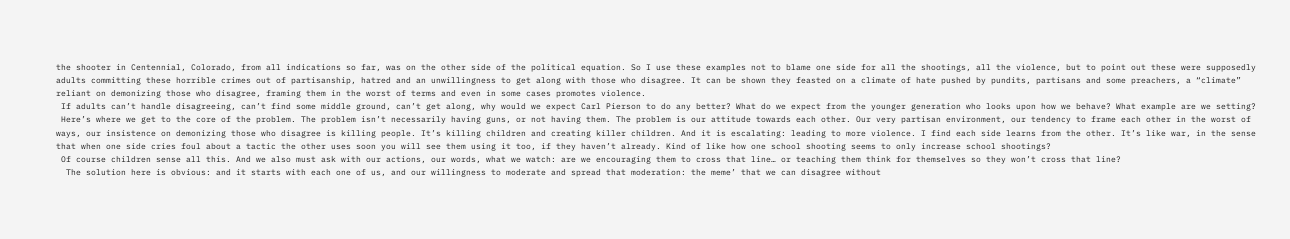the shooter in Centennial, Colorado, from all indications so far, was on the other side of the political equation. So I use these examples not to blame one side for all the shootings, all the violence, but to point out these were supposedly adults committing these horrible crimes out of partisanship, hatred and an unwillingness to get along with those who disagree. It can be shown they feasted on a climate of hate pushed by pundits, partisans and some preachers, a “climate” reliant on demonizing those who disagree, framing them in the worst of terms and even in some cases promotes violence.
 If adults can’t handle disagreeing, can’t find some middle ground, can’t get along, why would we expect Carl Pierson to do any better? What do we expect from the younger generation who looks upon how we behave? What example are we setting?
 Here’s where we get to the core of the problem. The problem isn’t necessarily having guns, or not having them. The problem is our attitude towards each other. Our very partisan environment, our tendency to frame each other in the worst of ways, our insistence on demonizing those who disagree is killing people. It’s killing children and creating killer children. And it is escalating: leading to more violence. I find each side learns from the other. It’s like war, in the sense that when one side cries foul about a tactic the other uses soon you will see them using it too, if they haven’t already. Kind of like how one school shooting seems to only increase school shootings?
 Of course children sense all this. And we also must ask with our actions, our words, what we watch: are we encouraging them to cross that line… or teaching them think for themselves so they won’t cross that line?
  The solution here is obvious: and it starts with each one of us, and our willingness to moderate and spread that moderation: the meme’ that we can disagree without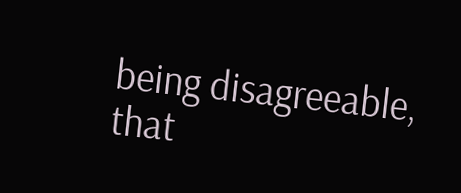being disagreeable, that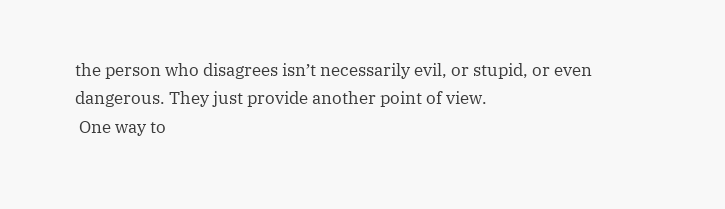the person who disagrees isn’t necessarily evil, or stupid, or even dangerous. They just provide another point of view.
 One way to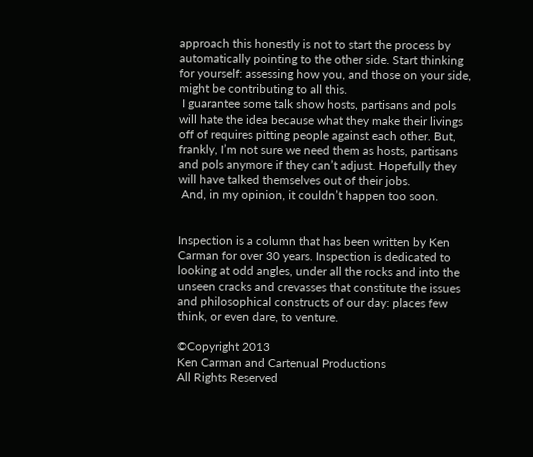approach this honestly is not to start the process by automatically pointing to the other side. Start thinking for yourself: assessing how you, and those on your side, might be contributing to all this.
 I guarantee some talk show hosts, partisans and pols will hate the idea because what they make their livings off of requires pitting people against each other. But, frankly, I’m not sure we need them as hosts, partisans and pols anymore if they can’t adjust. Hopefully they will have talked themselves out of their jobs.
 And, in my opinion, it couldn’t happen too soon.


Inspection is a column that has been written by Ken Carman for over 30 years. Inspection is dedicated to looking at odd angles, under all the rocks and into the unseen cracks and crevasses that constitute the issues and philosophical constructs of our day: places few think, or even dare, to venture.

©Copyright 2013
Ken Carman and Cartenual Productions
All Rights Reserved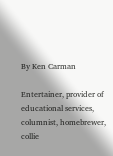By Ken Carman

Entertainer, provider of educational services, columnist, homebrewer, collie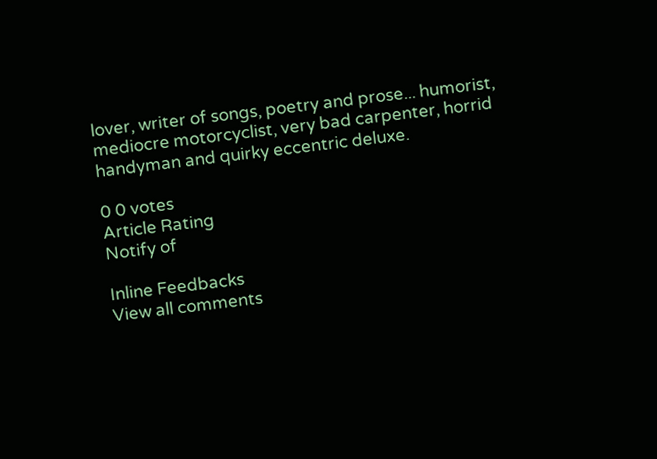lover, writer of songs, poetry and prose... humorist, mediocre motorcyclist, very bad carpenter, horrid handyman and quirky eccentric deluxe.

0 0 votes
Article Rating
Notify of

Inline Feedbacks
View all comments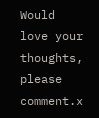Would love your thoughts, please comment.x